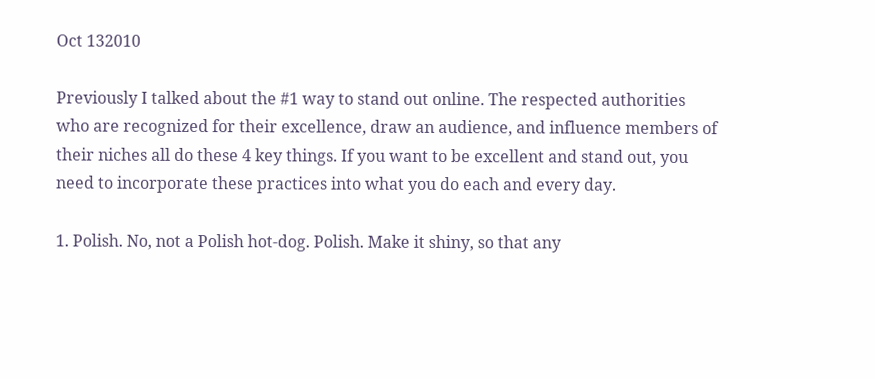Oct 132010

Previously I talked about the #1 way to stand out online. The respected authorities who are recognized for their excellence, draw an audience, and influence members of their niches all do these 4 key things. If you want to be excellent and stand out, you need to incorporate these practices into what you do each and every day.

1. Polish. No, not a Polish hot-dog. Polish. Make it shiny, so that any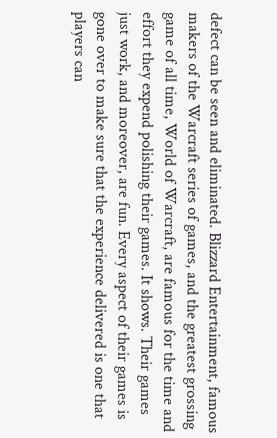defect can be seen and eliminated. Blizzard Entertainment, famous makers of the Warcraft series of games, and the greatest grossing game of all time, World of Warcraft, are famous for the time and effort they expend polishing their games. It shows. Their games just work, and moreover, are fun. Every aspect of their games is gone over to make sure that the experience delivered is one that players can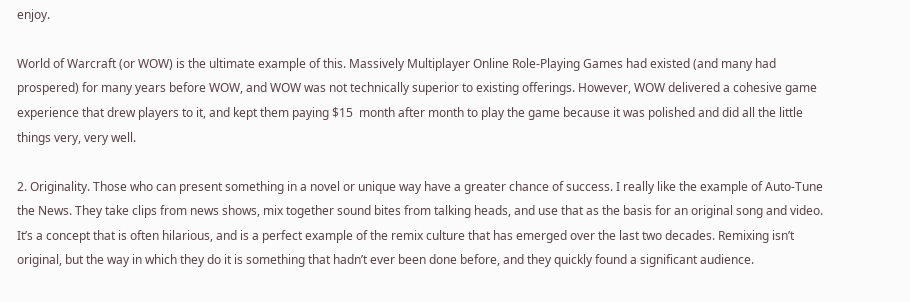enjoy.

World of Warcraft (or WOW) is the ultimate example of this. Massively Multiplayer Online Role-Playing Games had existed (and many had prospered) for many years before WOW, and WOW was not technically superior to existing offerings. However, WOW delivered a cohesive game experience that drew players to it, and kept them paying $15  month after month to play the game because it was polished and did all the little things very, very well.

2. Originality. Those who can present something in a novel or unique way have a greater chance of success. I really like the example of Auto-Tune the News. They take clips from news shows, mix together sound bites from talking heads, and use that as the basis for an original song and video. It’s a concept that is often hilarious, and is a perfect example of the remix culture that has emerged over the last two decades. Remixing isn’t original, but the way in which they do it is something that hadn’t ever been done before, and they quickly found a significant audience.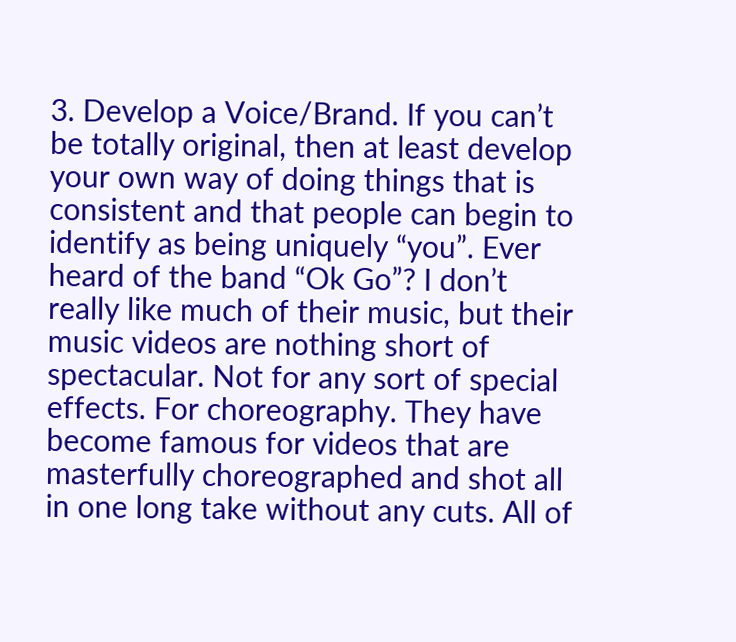3. Develop a Voice/Brand. If you can’t be totally original, then at least develop your own way of doing things that is consistent and that people can begin to identify as being uniquely “you”. Ever heard of the band “Ok Go”? I don’t really like much of their music, but their music videos are nothing short of spectacular. Not for any sort of special effects. For choreography. They have become famous for videos that are masterfully choreographed and shot all in one long take without any cuts. All of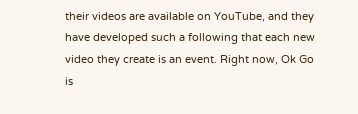their videos are available on YouTube, and they have developed such a following that each new video they create is an event. Right now, Ok Go is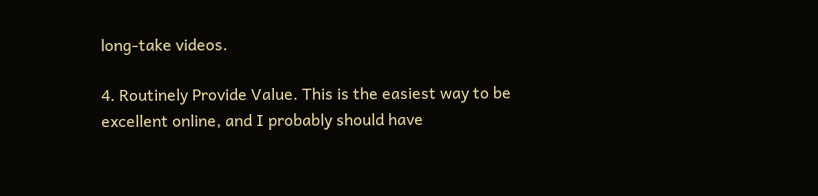long-take videos.

4. Routinely Provide Value. This is the easiest way to be excellent online, and I probably should have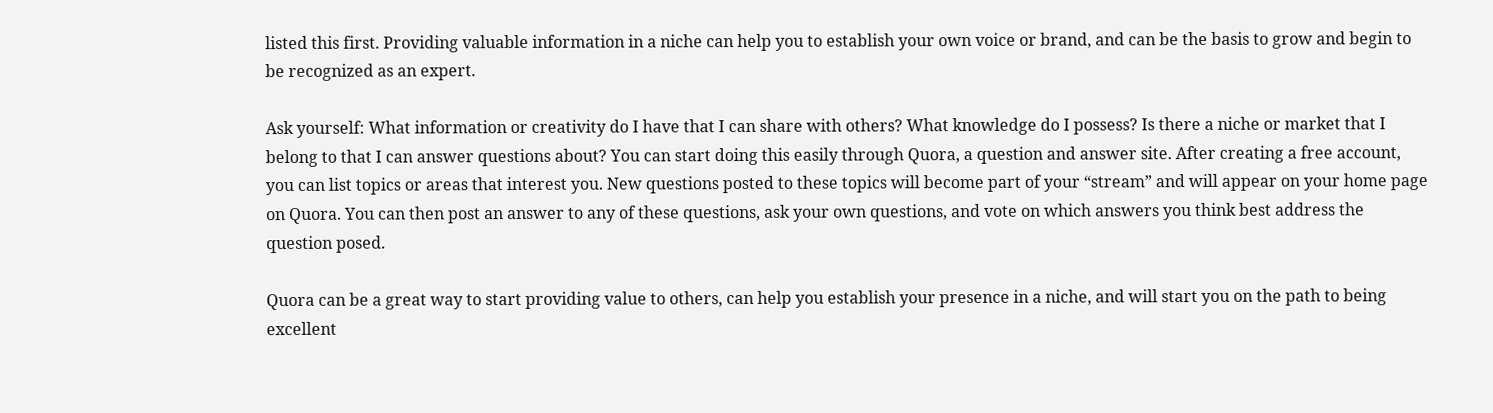listed this first. Providing valuable information in a niche can help you to establish your own voice or brand, and can be the basis to grow and begin to be recognized as an expert.

Ask yourself: What information or creativity do I have that I can share with others? What knowledge do I possess? Is there a niche or market that I belong to that I can answer questions about? You can start doing this easily through Quora, a question and answer site. After creating a free account, you can list topics or areas that interest you. New questions posted to these topics will become part of your “stream” and will appear on your home page on Quora. You can then post an answer to any of these questions, ask your own questions, and vote on which answers you think best address the question posed.

Quora can be a great way to start providing value to others, can help you establish your presence in a niche, and will start you on the path to being excellent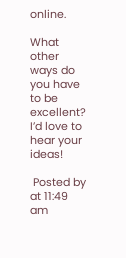online.

What other ways do you have to be excellent? I’d love to hear your ideas!

 Posted by at 11:49 am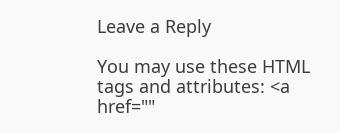Leave a Reply

You may use these HTML tags and attributes: <a href=""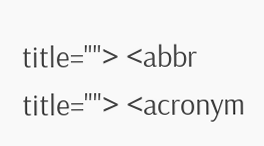title=""> <abbr title=""> <acronym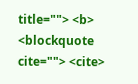title=""> <b> <blockquote cite=""> <cite>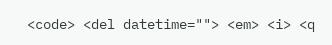<code> <del datetime=""> <em> <i> <q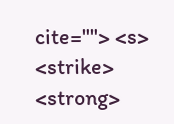cite=""> <s> <strike> <strong>